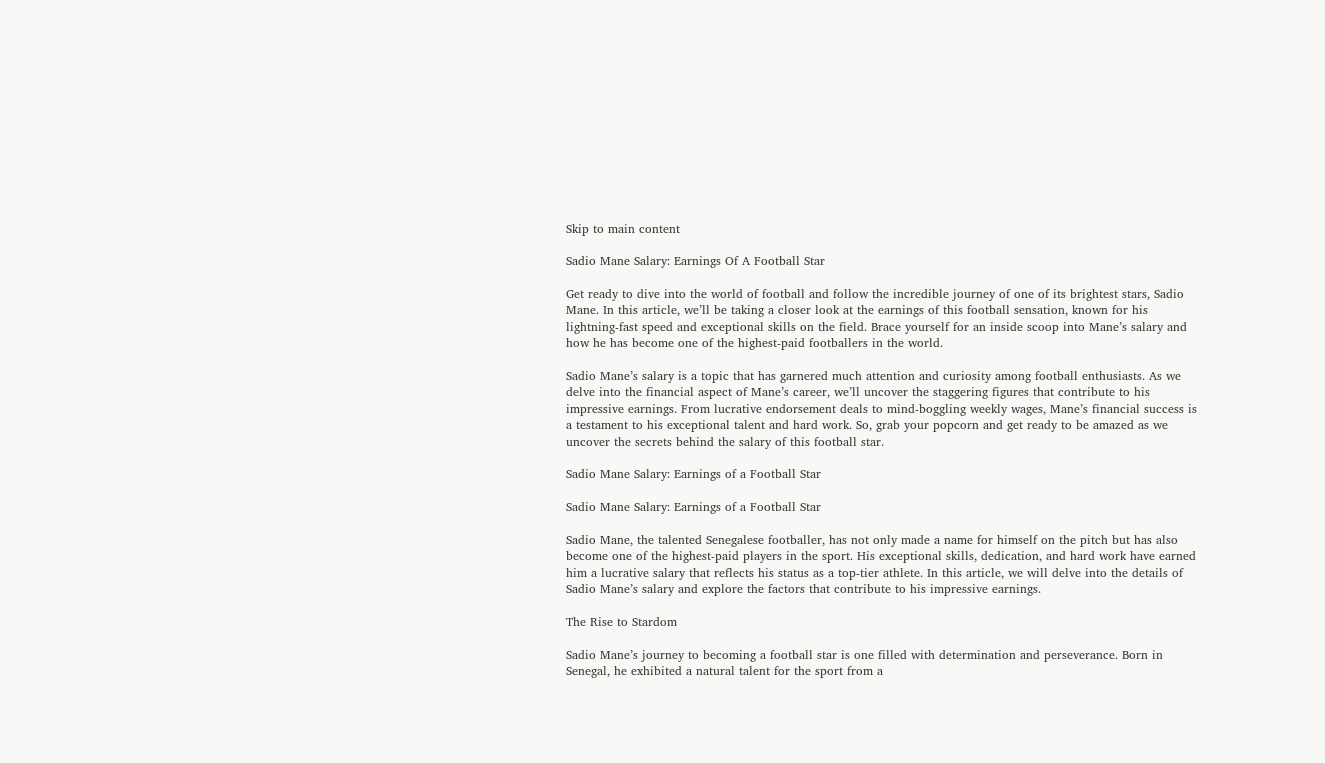Skip to main content

Sadio Mane Salary: Earnings Of A Football Star

Get ready to dive into the world of football and follow the incredible journey of one of its brightest stars, Sadio Mane. In this article, we’ll be taking a closer look at the earnings of this football sensation, known for his lightning-fast speed and exceptional skills on the field. Brace yourself for an inside scoop into Mane’s salary and how he has become one of the highest-paid footballers in the world.

Sadio Mane’s salary is a topic that has garnered much attention and curiosity among football enthusiasts. As we delve into the financial aspect of Mane’s career, we’ll uncover the staggering figures that contribute to his impressive earnings. From lucrative endorsement deals to mind-boggling weekly wages, Mane’s financial success is a testament to his exceptional talent and hard work. So, grab your popcorn and get ready to be amazed as we uncover the secrets behind the salary of this football star.

Sadio Mane Salary: Earnings of a Football Star

Sadio Mane Salary: Earnings of a Football Star

Sadio Mane, the talented Senegalese footballer, has not only made a name for himself on the pitch but has also become one of the highest-paid players in the sport. His exceptional skills, dedication, and hard work have earned him a lucrative salary that reflects his status as a top-tier athlete. In this article, we will delve into the details of Sadio Mane’s salary and explore the factors that contribute to his impressive earnings.

The Rise to Stardom

Sadio Mane’s journey to becoming a football star is one filled with determination and perseverance. Born in Senegal, he exhibited a natural talent for the sport from a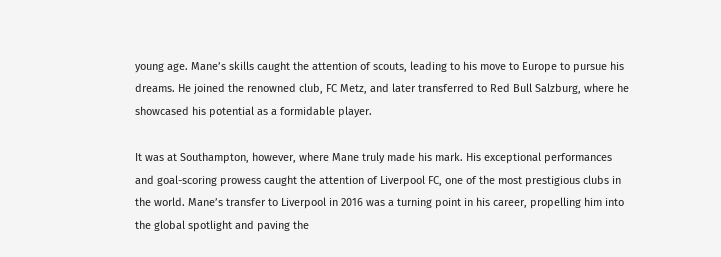young age. Mane’s skills caught the attention of scouts, leading to his move to Europe to pursue his dreams. He joined the renowned club, FC Metz, and later transferred to Red Bull Salzburg, where he showcased his potential as a formidable player.

It was at Southampton, however, where Mane truly made his mark. His exceptional performances and goal-scoring prowess caught the attention of Liverpool FC, one of the most prestigious clubs in the world. Mane’s transfer to Liverpool in 2016 was a turning point in his career, propelling him into the global spotlight and paving the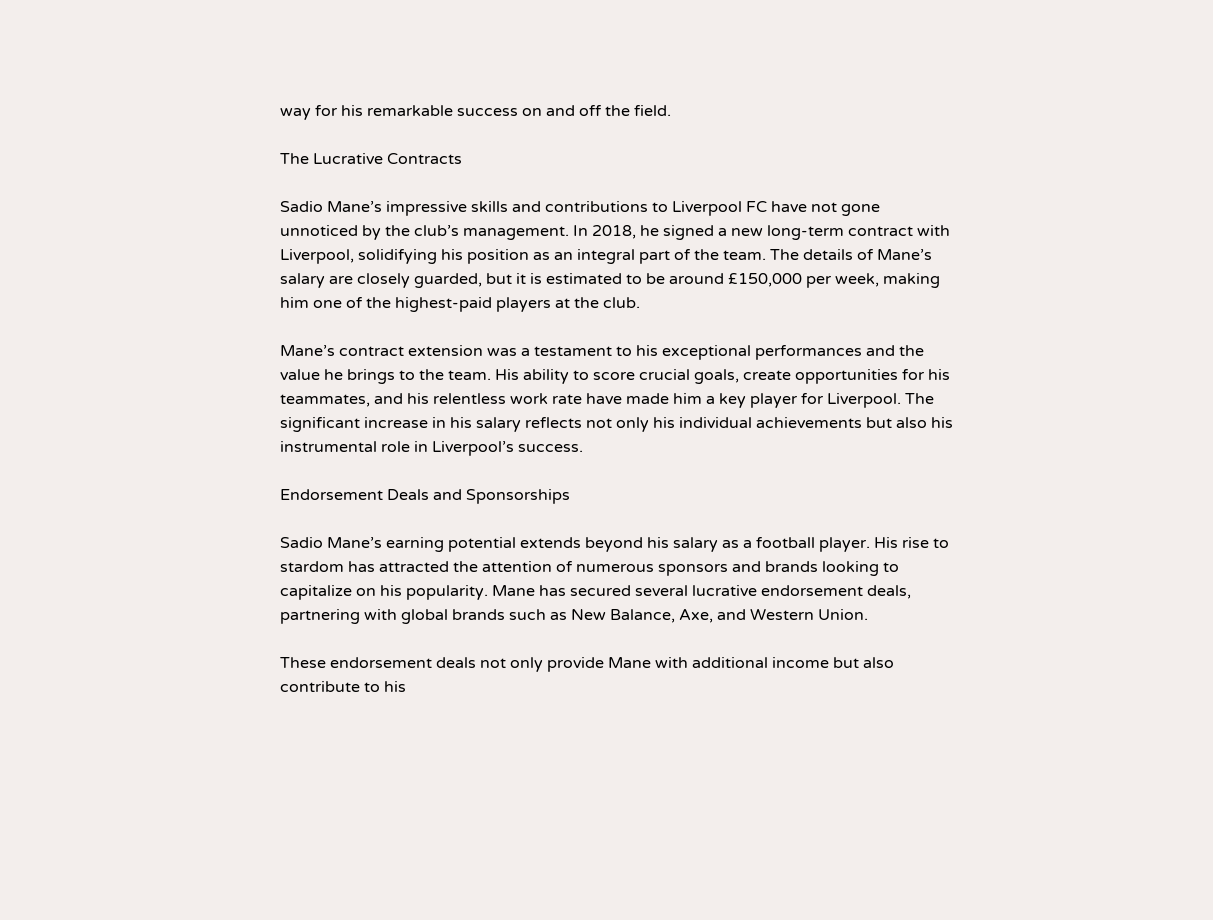way for his remarkable success on and off the field.

The Lucrative Contracts

Sadio Mane’s impressive skills and contributions to Liverpool FC have not gone unnoticed by the club’s management. In 2018, he signed a new long-term contract with Liverpool, solidifying his position as an integral part of the team. The details of Mane’s salary are closely guarded, but it is estimated to be around £150,000 per week, making him one of the highest-paid players at the club.

Mane’s contract extension was a testament to his exceptional performances and the value he brings to the team. His ability to score crucial goals, create opportunities for his teammates, and his relentless work rate have made him a key player for Liverpool. The significant increase in his salary reflects not only his individual achievements but also his instrumental role in Liverpool’s success.

Endorsement Deals and Sponsorships

Sadio Mane’s earning potential extends beyond his salary as a football player. His rise to stardom has attracted the attention of numerous sponsors and brands looking to capitalize on his popularity. Mane has secured several lucrative endorsement deals, partnering with global brands such as New Balance, Axe, and Western Union.

These endorsement deals not only provide Mane with additional income but also contribute to his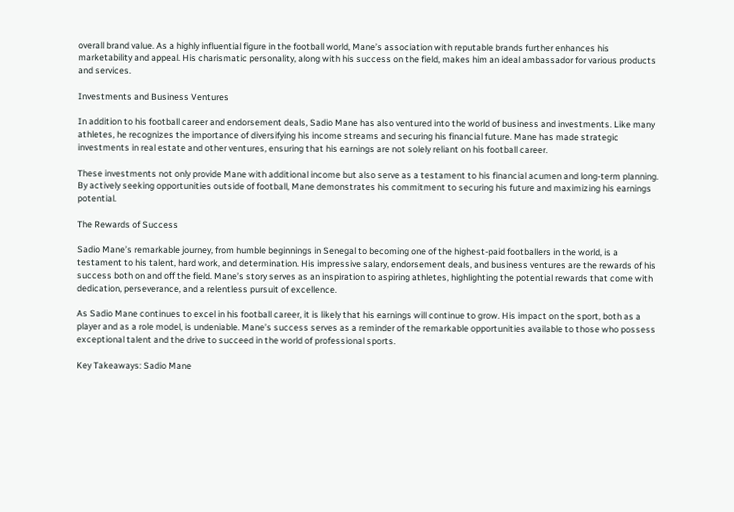overall brand value. As a highly influential figure in the football world, Mane’s association with reputable brands further enhances his marketability and appeal. His charismatic personality, along with his success on the field, makes him an ideal ambassador for various products and services.

Investments and Business Ventures

In addition to his football career and endorsement deals, Sadio Mane has also ventured into the world of business and investments. Like many athletes, he recognizes the importance of diversifying his income streams and securing his financial future. Mane has made strategic investments in real estate and other ventures, ensuring that his earnings are not solely reliant on his football career.

These investments not only provide Mane with additional income but also serve as a testament to his financial acumen and long-term planning. By actively seeking opportunities outside of football, Mane demonstrates his commitment to securing his future and maximizing his earnings potential.

The Rewards of Success

Sadio Mane’s remarkable journey, from humble beginnings in Senegal to becoming one of the highest-paid footballers in the world, is a testament to his talent, hard work, and determination. His impressive salary, endorsement deals, and business ventures are the rewards of his success both on and off the field. Mane’s story serves as an inspiration to aspiring athletes, highlighting the potential rewards that come with dedication, perseverance, and a relentless pursuit of excellence.

As Sadio Mane continues to excel in his football career, it is likely that his earnings will continue to grow. His impact on the sport, both as a player and as a role model, is undeniable. Mane’s success serves as a reminder of the remarkable opportunities available to those who possess exceptional talent and the drive to succeed in the world of professional sports.

Key Takeaways: Sadio Mane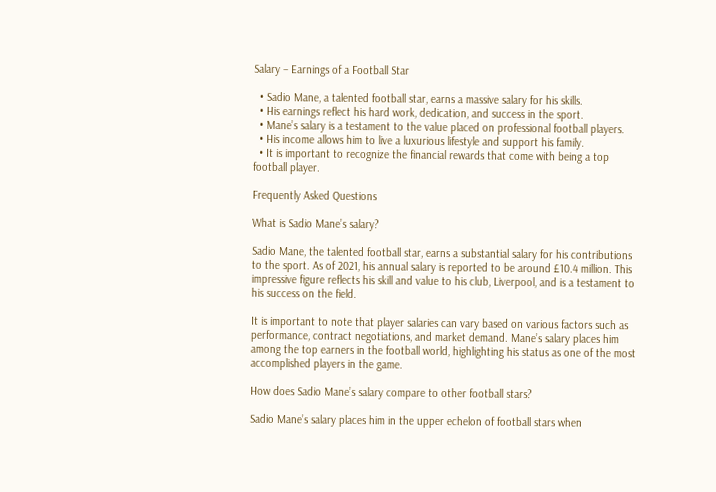Salary – Earnings of a Football Star

  • Sadio Mane, a talented football star, earns a massive salary for his skills.
  • His earnings reflect his hard work, dedication, and success in the sport.
  • Mane’s salary is a testament to the value placed on professional football players.
  • His income allows him to live a luxurious lifestyle and support his family.
  • It is important to recognize the financial rewards that come with being a top football player.

Frequently Asked Questions

What is Sadio Mane’s salary?

Sadio Mane, the talented football star, earns a substantial salary for his contributions to the sport. As of 2021, his annual salary is reported to be around £10.4 million. This impressive figure reflects his skill and value to his club, Liverpool, and is a testament to his success on the field.

It is important to note that player salaries can vary based on various factors such as performance, contract negotiations, and market demand. Mane’s salary places him among the top earners in the football world, highlighting his status as one of the most accomplished players in the game.

How does Sadio Mane’s salary compare to other football stars?

Sadio Mane’s salary places him in the upper echelon of football stars when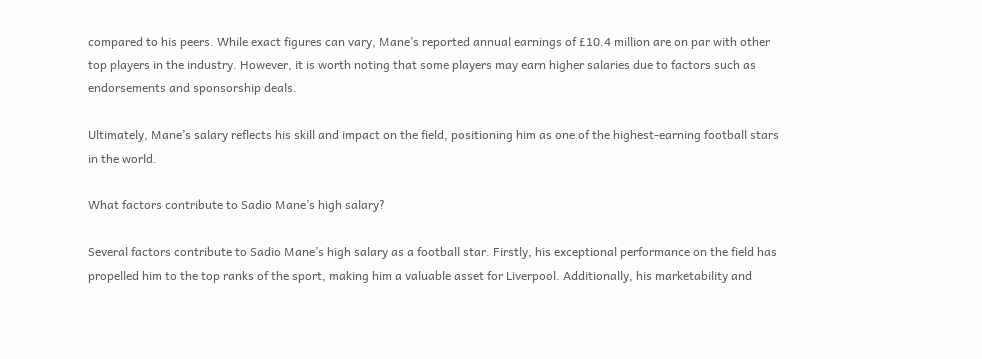compared to his peers. While exact figures can vary, Mane’s reported annual earnings of £10.4 million are on par with other top players in the industry. However, it is worth noting that some players may earn higher salaries due to factors such as endorsements and sponsorship deals.

Ultimately, Mane’s salary reflects his skill and impact on the field, positioning him as one of the highest-earning football stars in the world.

What factors contribute to Sadio Mane’s high salary?

Several factors contribute to Sadio Mane’s high salary as a football star. Firstly, his exceptional performance on the field has propelled him to the top ranks of the sport, making him a valuable asset for Liverpool. Additionally, his marketability and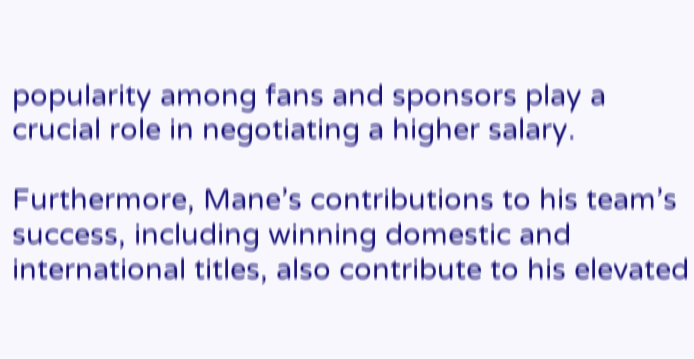popularity among fans and sponsors play a crucial role in negotiating a higher salary.

Furthermore, Mane’s contributions to his team’s success, including winning domestic and international titles, also contribute to his elevated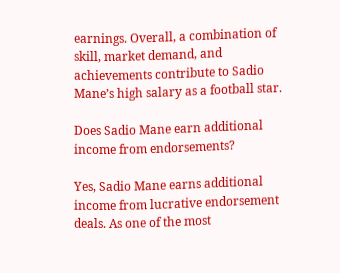earnings. Overall, a combination of skill, market demand, and achievements contribute to Sadio Mane’s high salary as a football star.

Does Sadio Mane earn additional income from endorsements?

Yes, Sadio Mane earns additional income from lucrative endorsement deals. As one of the most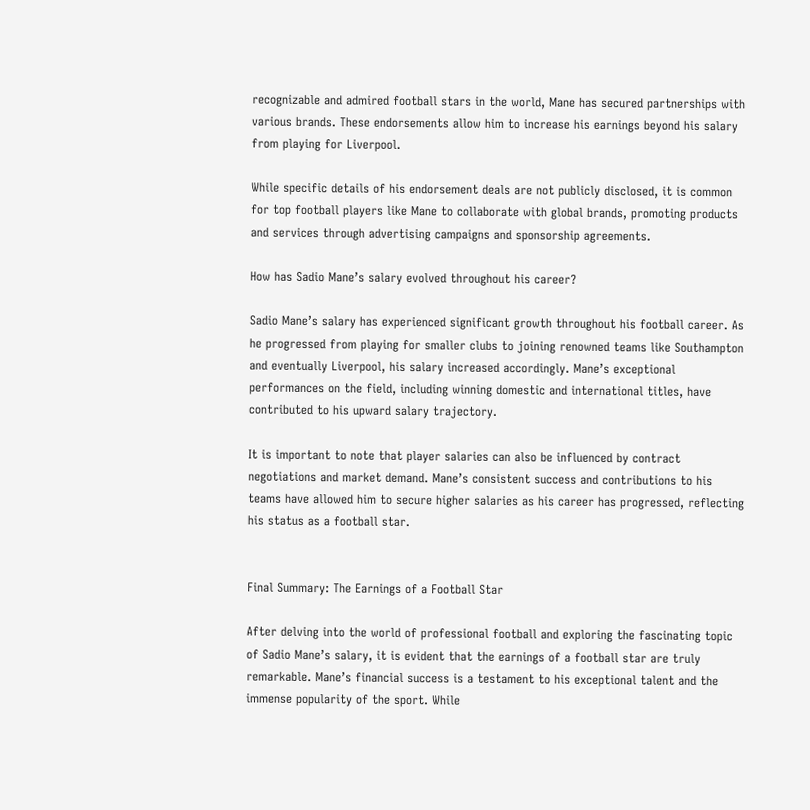recognizable and admired football stars in the world, Mane has secured partnerships with various brands. These endorsements allow him to increase his earnings beyond his salary from playing for Liverpool.

While specific details of his endorsement deals are not publicly disclosed, it is common for top football players like Mane to collaborate with global brands, promoting products and services through advertising campaigns and sponsorship agreements.

How has Sadio Mane’s salary evolved throughout his career?

Sadio Mane’s salary has experienced significant growth throughout his football career. As he progressed from playing for smaller clubs to joining renowned teams like Southampton and eventually Liverpool, his salary increased accordingly. Mane’s exceptional performances on the field, including winning domestic and international titles, have contributed to his upward salary trajectory.

It is important to note that player salaries can also be influenced by contract negotiations and market demand. Mane’s consistent success and contributions to his teams have allowed him to secure higher salaries as his career has progressed, reflecting his status as a football star.


Final Summary: The Earnings of a Football Star

After delving into the world of professional football and exploring the fascinating topic of Sadio Mane’s salary, it is evident that the earnings of a football star are truly remarkable. Mane’s financial success is a testament to his exceptional talent and the immense popularity of the sport. While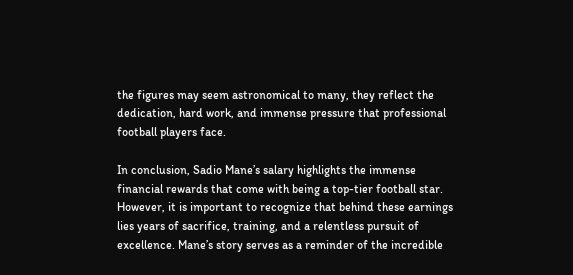the figures may seem astronomical to many, they reflect the dedication, hard work, and immense pressure that professional football players face.

In conclusion, Sadio Mane’s salary highlights the immense financial rewards that come with being a top-tier football star. However, it is important to recognize that behind these earnings lies years of sacrifice, training, and a relentless pursuit of excellence. Mane’s story serves as a reminder of the incredible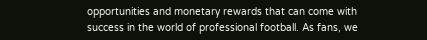opportunities and monetary rewards that can come with success in the world of professional football. As fans, we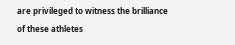are privileged to witness the brilliance of these athletes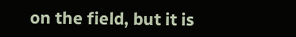on the field, but it is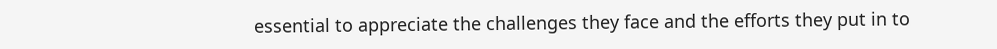essential to appreciate the challenges they face and the efforts they put in to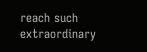reach such extraordinary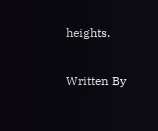heights.

Written By